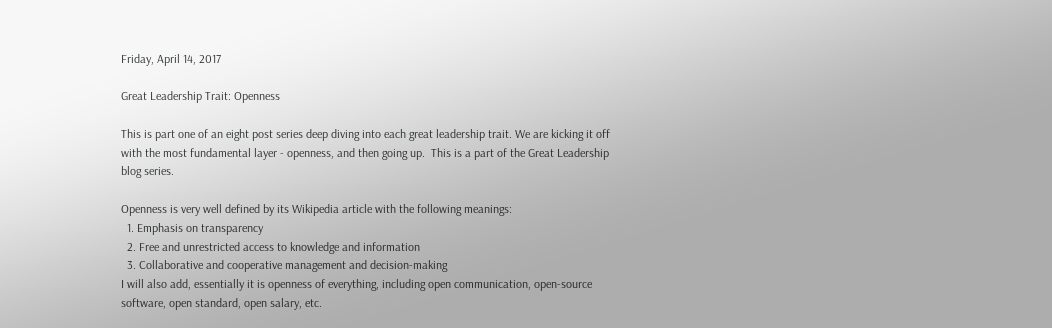Friday, April 14, 2017

Great Leadership Trait: Openness

This is part one of an eight post series deep diving into each great leadership trait. We are kicking it off with the most fundamental layer - openness, and then going up.  This is a part of the Great Leadership blog series.

Openness is very well defined by its Wikipedia article with the following meanings:
  1. Emphasis on transparency
  2. Free and unrestricted access to knowledge and information
  3. Collaborative and cooperative management and decision-making
I will also add, essentially it is openness of everything, including open communication, open-source software, open standard, open salary, etc.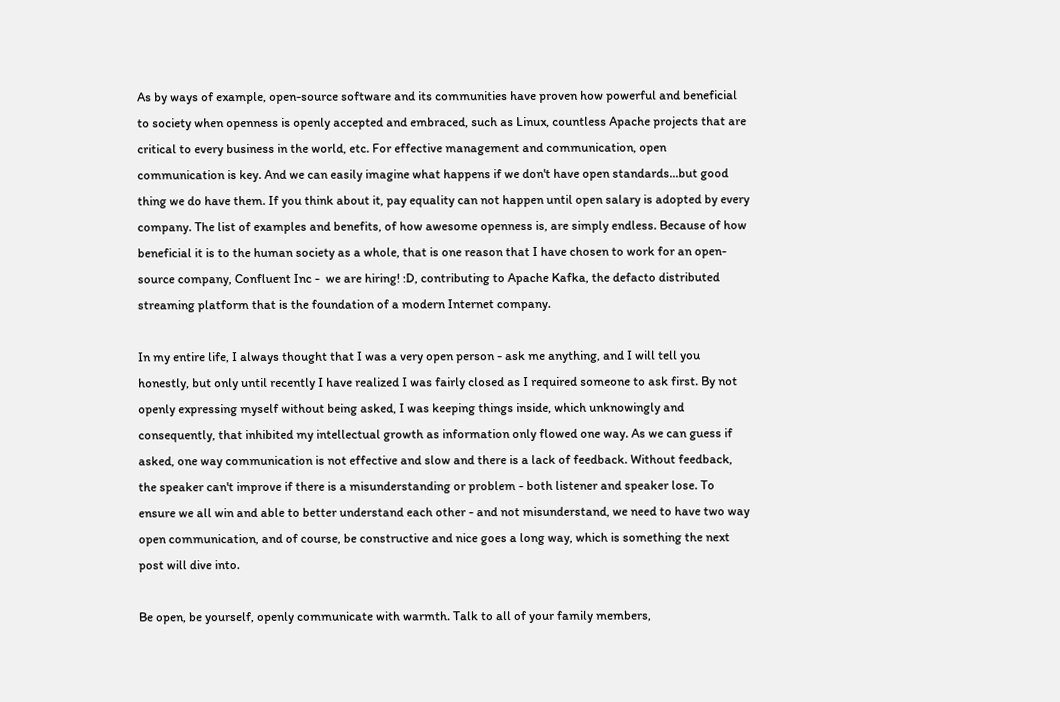As by ways of example, open-source software and its communities have proven how powerful and beneficial to society when openness is openly accepted and embraced, such as Linux, countless Apache projects that are critical to every business in the world, etc. For effective management and communication, open communication is key. And we can easily imagine what happens if we don't have open standards...but good thing we do have them. If you think about it, pay equality can not happen until open salary is adopted by every company. The list of examples and benefits, of how awesome openness is, are simply endless. Because of how beneficial it is to the human society as a whole, that is one reason that I have chosen to work for an open-source company, Confluent Inc -  we are hiring! :D, contributing to Apache Kafka, the defacto distributed streaming platform that is the foundation of a modern Internet company.

In my entire life, I always thought that I was a very open person - ask me anything, and I will tell you honestly, but only until recently I have realized I was fairly closed as I required someone to ask first. By not openly expressing myself without being asked, I was keeping things inside, which unknowingly and consequently, that inhibited my intellectual growth as information only flowed one way. As we can guess if asked, one way communication is not effective and slow and there is a lack of feedback. Without feedback, the speaker can't improve if there is a misunderstanding or problem - both listener and speaker lose. To ensure we all win and able to better understand each other - and not misunderstand, we need to have two way open communication, and of course, be constructive and nice goes a long way, which is something the next post will dive into.

Be open, be yourself, openly communicate with warmth. Talk to all of your family members,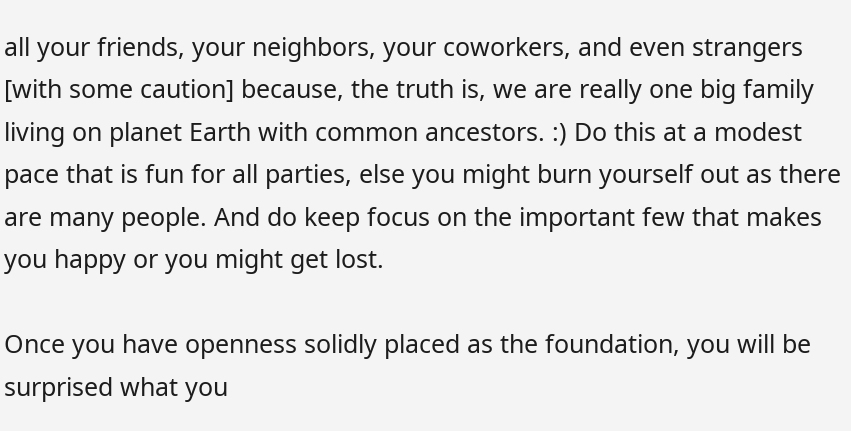all your friends, your neighbors, your coworkers, and even strangers [with some caution] because, the truth is, we are really one big family living on planet Earth with common ancestors. :) Do this at a modest pace that is fun for all parties, else you might burn yourself out as there are many people. And do keep focus on the important few that makes you happy or you might get lost.

Once you have openness solidly placed as the foundation, you will be surprised what you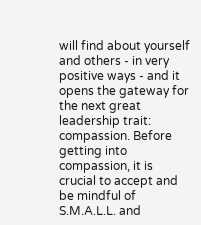will find about yourself and others - in very positive ways - and it opens the gateway for the next great leadership trait: compassion. Before getting into compassion, it is crucial to accept and be mindful of S.M.A.L.L. and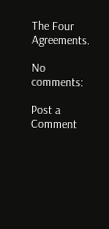The Four Agreements.

No comments:

Post a Comment